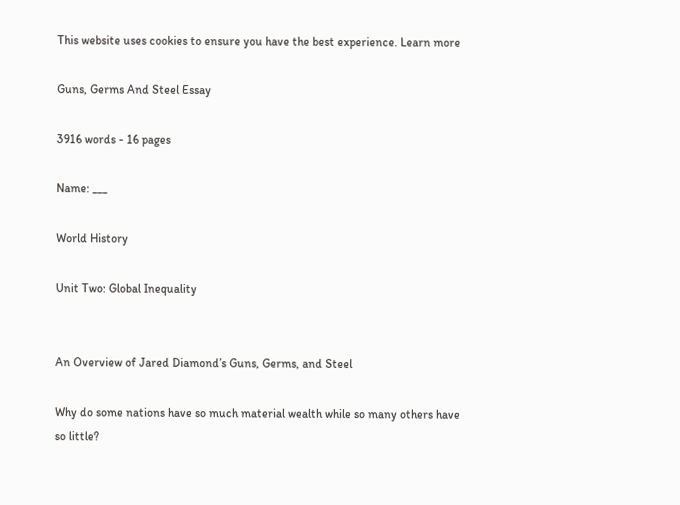This website uses cookies to ensure you have the best experience. Learn more

Guns, Germs And Steel Essay

3916 words - 16 pages

Name: ___

World History

Unit Two: Global Inequality


An Overview of Jared Diamond’s Guns, Germs, and Steel

Why do some nations have so much material wealth while so many others have so little?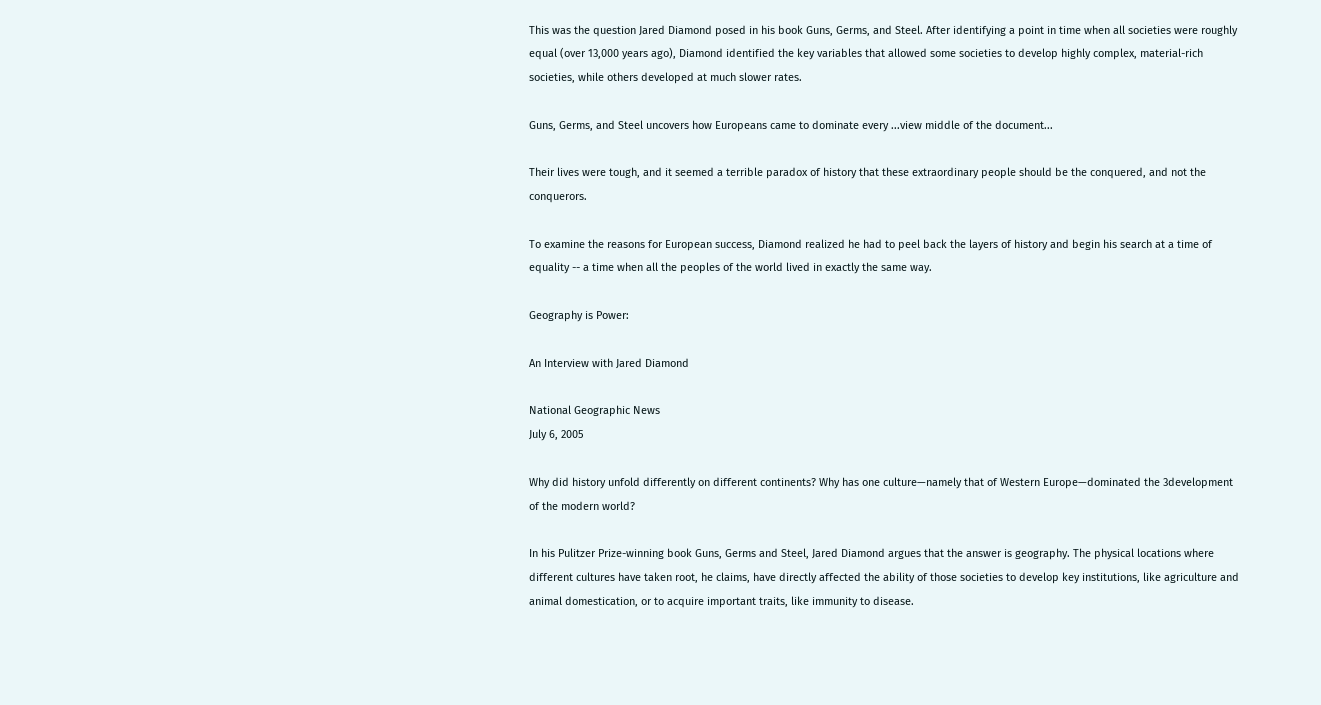This was the question Jared Diamond posed in his book Guns, Germs, and Steel. After identifying a point in time when all societies were roughly equal (over 13,000 years ago), Diamond identified the key variables that allowed some societies to develop highly complex, material-rich societies, while others developed at much slower rates.

Guns, Germs, and Steel uncovers how Europeans came to dominate every ...view middle of the document...

Their lives were tough, and it seemed a terrible paradox of history that these extraordinary people should be the conquered, and not the conquerors.

To examine the reasons for European success, Diamond realized he had to peel back the layers of history and begin his search at a time of equality -- a time when all the peoples of the world lived in exactly the same way.

Geography is Power:

An Interview with Jared Diamond

National Geographic News
July 6, 2005

Why did history unfold differently on different continents? Why has one culture—namely that of Western Europe—dominated the 3development of the modern world?

In his Pulitzer Prize-winning book Guns, Germs and Steel, Jared Diamond argues that the answer is geography. The physical locations where different cultures have taken root, he claims, have directly affected the ability of those societies to develop key institutions, like agriculture and animal domestication, or to acquire important traits, like immunity to disease.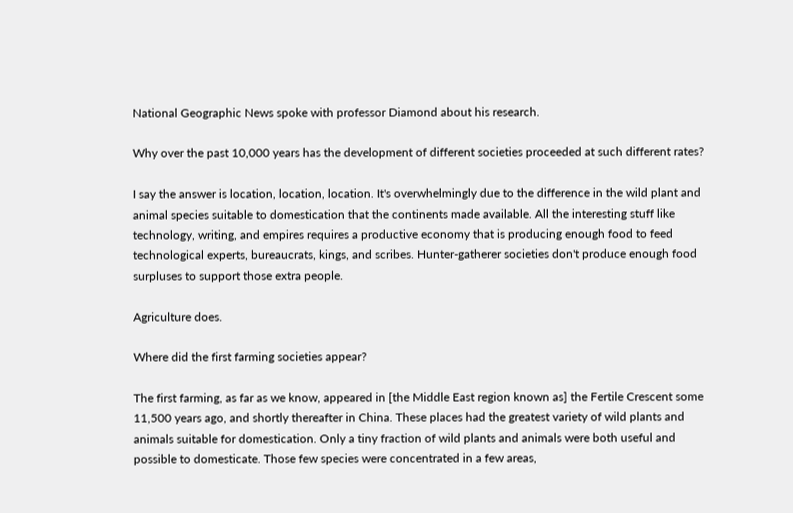National Geographic News spoke with professor Diamond about his research.

Why over the past 10,000 years has the development of different societies proceeded at such different rates?

I say the answer is location, location, location. It's overwhelmingly due to the difference in the wild plant and animal species suitable to domestication that the continents made available. All the interesting stuff like technology, writing, and empires requires a productive economy that is producing enough food to feed technological experts, bureaucrats, kings, and scribes. Hunter-gatherer societies don't produce enough food surpluses to support those extra people.

Agriculture does.

Where did the first farming societies appear?

The first farming, as far as we know, appeared in [the Middle East region known as] the Fertile Crescent some 11,500 years ago, and shortly thereafter in China. These places had the greatest variety of wild plants and animals suitable for domestication. Only a tiny fraction of wild plants and animals were both useful and possible to domesticate. Those few species were concentrated in a few areas,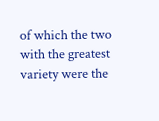of which the two with the greatest variety were the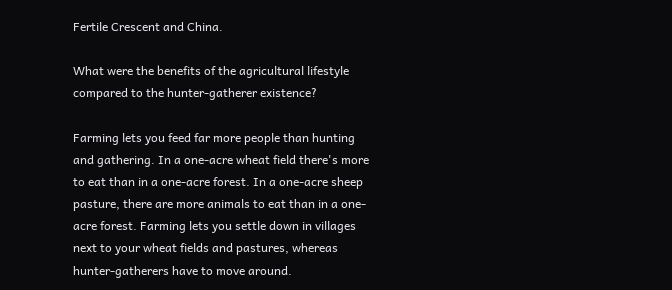Fertile Crescent and China.

What were the benefits of the agricultural lifestyle compared to the hunter-gatherer existence?

Farming lets you feed far more people than hunting and gathering. In a one-acre wheat field there's more to eat than in a one-acre forest. In a one-acre sheep pasture, there are more animals to eat than in a one-acre forest. Farming lets you settle down in villages next to your wheat fields and pastures, whereas hunter-gatherers have to move around.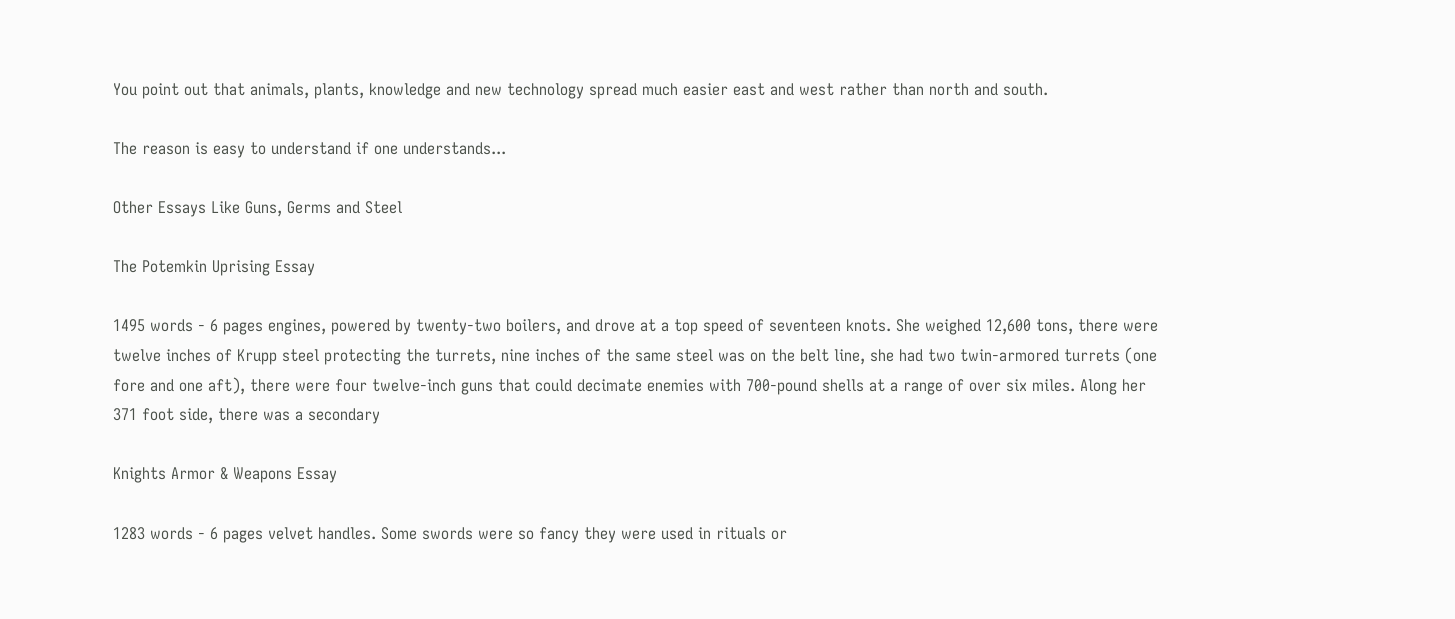You point out that animals, plants, knowledge and new technology spread much easier east and west rather than north and south.

The reason is easy to understand if one understands...

Other Essays Like Guns, Germs and Steel

The Potemkin Uprising Essay

1495 words - 6 pages engines, powered by twenty-two boilers, and drove at a top speed of seventeen knots. She weighed 12,600 tons, there were twelve inches of Krupp steel protecting the turrets, nine inches of the same steel was on the belt line, she had two twin-armored turrets (one fore and one aft), there were four twelve-inch guns that could decimate enemies with 700-pound shells at a range of over six miles. Along her 371 foot side, there was a secondary

Knights Armor & Weapons Essay

1283 words - 6 pages velvet handles. Some swords were so fancy they were used in rituals or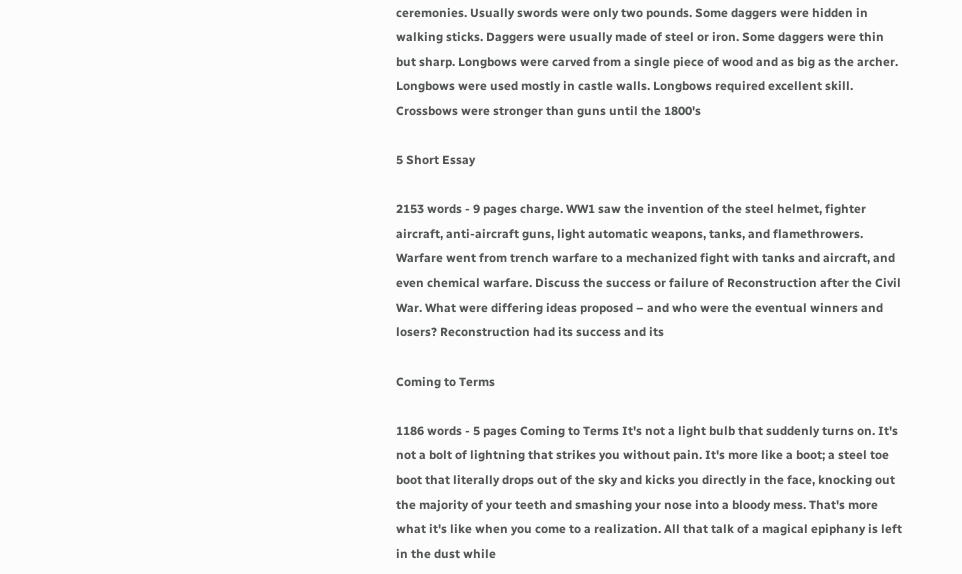ceremonies. Usually swords were only two pounds. Some daggers were hidden in walking sticks. Daggers were usually made of steel or iron. Some daggers were thin but sharp. Longbows were carved from a single piece of wood and as big as the archer. Longbows were used mostly in castle walls. Longbows required excellent skill. Crossbows were stronger than guns until the 1800's

5 Short Essay

2153 words - 9 pages charge. WW1 saw the invention of the steel helmet, fighter aircraft, anti-aircraft guns, light automatic weapons, tanks, and flamethrowers. Warfare went from trench warfare to a mechanized fight with tanks and aircraft, and even chemical warfare. Discuss the success or failure of Reconstruction after the Civil War. What were differing ideas proposed – and who were the eventual winners and losers? Reconstruction had its success and its

Coming to Terms

1186 words - 5 pages Coming to Terms It's not a light bulb that suddenly turns on. It's not a bolt of lightning that strikes you without pain. It's more like a boot; a steel toe boot that literally drops out of the sky and kicks you directly in the face, knocking out the majority of your teeth and smashing your nose into a bloody mess. That's more what it's like when you come to a realization. All that talk of a magical epiphany is left in the dust while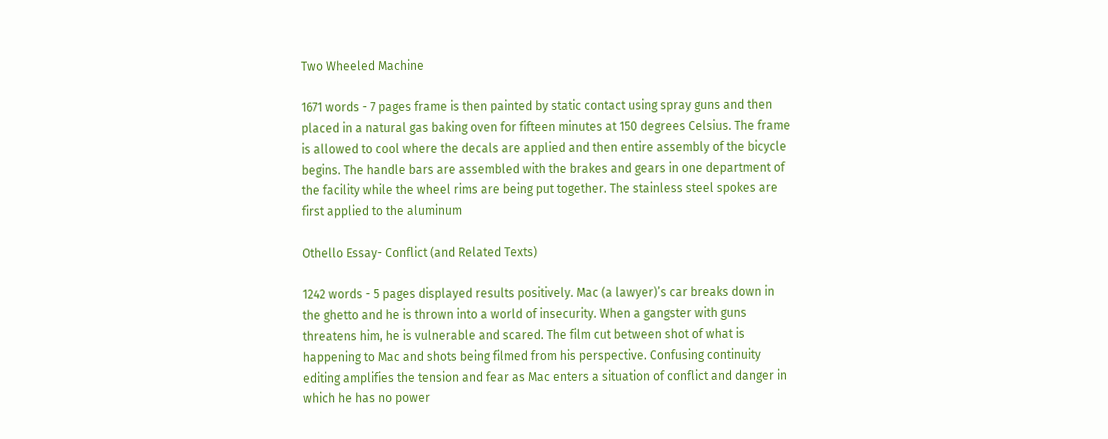Two Wheeled Machine

1671 words - 7 pages frame is then painted by static contact using spray guns and then placed in a natural gas baking oven for fifteen minutes at 150 degrees Celsius. The frame is allowed to cool where the decals are applied and then entire assembly of the bicycle begins. The handle bars are assembled with the brakes and gears in one department of the facility while the wheel rims are being put together. The stainless steel spokes are first applied to the aluminum

Othello Essay- Conflict (and Related Texts)

1242 words - 5 pages displayed results positively. Mac (a lawyer)’s car breaks down in the ghetto and he is thrown into a world of insecurity. When a gangster with guns threatens him, he is vulnerable and scared. The film cut between shot of what is happening to Mac and shots being filmed from his perspective. Confusing continuity editing amplifies the tension and fear as Mac enters a situation of conflict and danger in which he has no power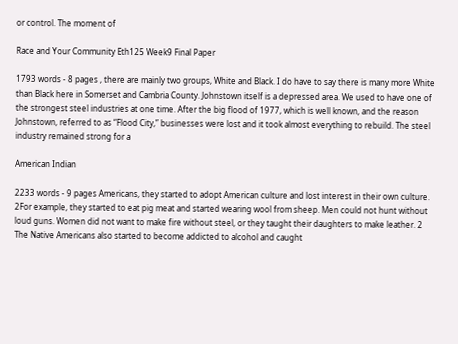or control. The moment of

Race and Your Community Eth125 Week9 Final Paper

1793 words - 8 pages , there are mainly two groups, White and Black. I do have to say there is many more White than Black here in Somerset and Cambria County. Johnstown itself is a depressed area. We used to have one of the strongest steel industries at one time. After the big flood of 1977, which is well known, and the reason Johnstown, referred to as “Flood City,” businesses were lost and it took almost everything to rebuild. The steel industry remained strong for a

American Indian

2233 words - 9 pages Americans, they started to adopt American culture and lost interest in their own culture. 2For example, they started to eat pig meat and started wearing wool from sheep. Men could not hunt without loud guns. Women did not want to make fire without steel, or they taught their daughters to make leather. 2 The Native Americans also started to become addicted to alcohol and caught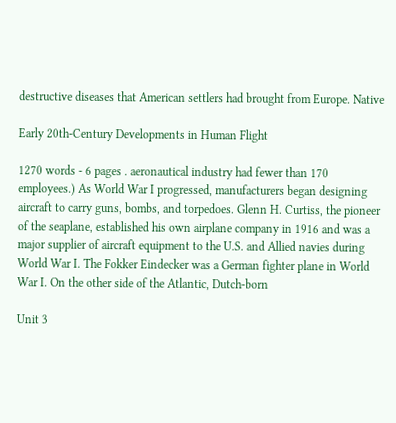destructive diseases that American settlers had brought from Europe. Native

Early 20th-Century Developments in Human Flight

1270 words - 6 pages . aeronautical industry had fewer than 170 employees.) As World War I progressed, manufacturers began designing aircraft to carry guns, bombs, and torpedoes. Glenn H. Curtiss, the pioneer of the seaplane, established his own airplane company in 1916 and was a major supplier of aircraft equipment to the U.S. and Allied navies during World War I. The Fokker Eindecker was a German fighter plane in World War I. On the other side of the Atlantic, Dutch-born

Unit 3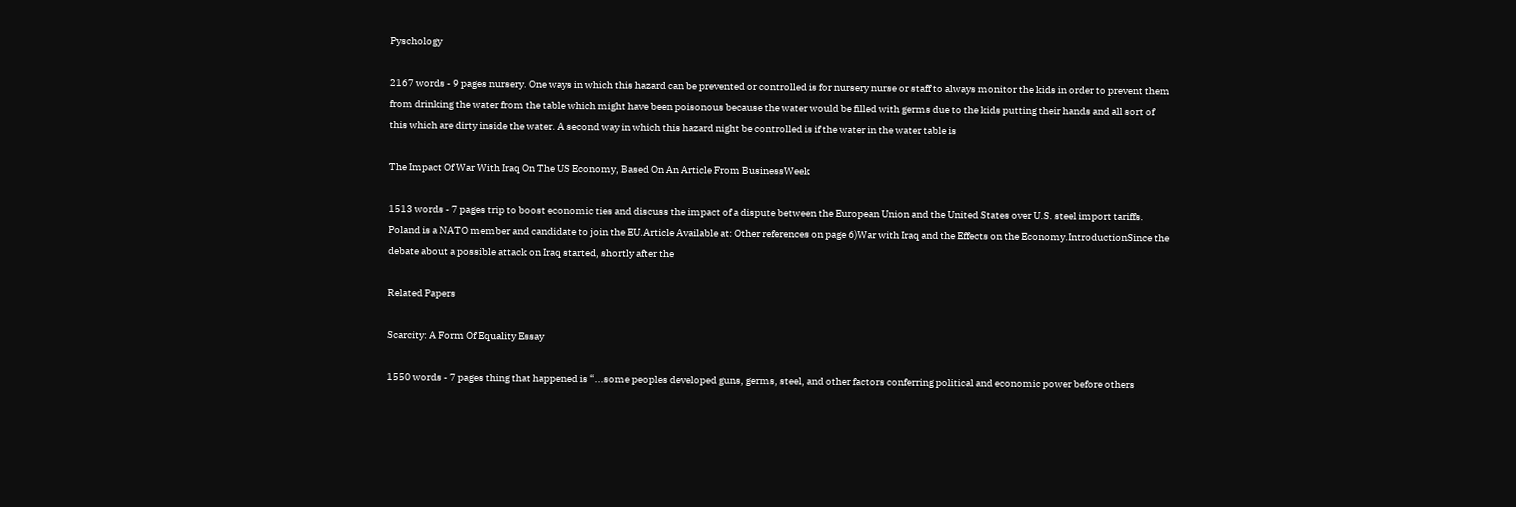Pyschology

2167 words - 9 pages nursery. One ways in which this hazard can be prevented or controlled is for nursery nurse or staff to always monitor the kids in order to prevent them from drinking the water from the table which might have been poisonous because the water would be filled with germs due to the kids putting their hands and all sort of this which are dirty inside the water. A second way in which this hazard night be controlled is if the water in the water table is

The Impact Of War With Iraq On The US Economy, Based On An Article From BusinessWeek

1513 words - 7 pages trip to boost economic ties and discuss the impact of a dispute between the European Union and the United States over U.S. steel import tariffs. Poland is a NATO member and candidate to join the EU.Article Available at: Other references on page 6)War with Iraq and the Effects on the Economy.IntroductionSince the debate about a possible attack on Iraq started, shortly after the

Related Papers

Scarcity: A Form Of Equality Essay

1550 words - 7 pages thing that happened is “...some peoples developed guns, germs, steel, and other factors conferring political and economic power before others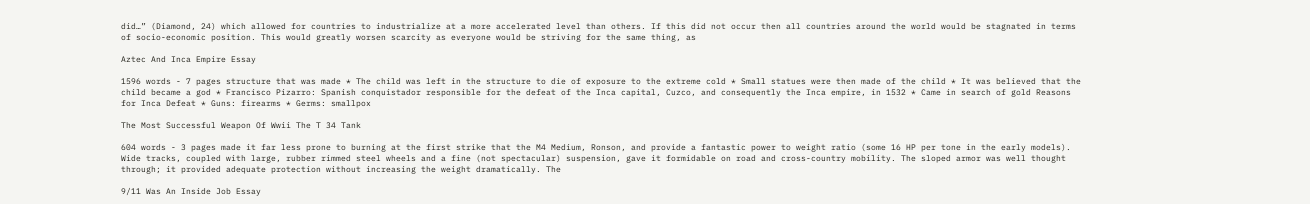did…” (Diamond, 24) which allowed for countries to industrialize at a more accelerated level than others. If this did not occur then all countries around the world would be stagnated in terms of socio-economic position. This would greatly worsen scarcity as everyone would be striving for the same thing, as

Aztec And Inca Empire Essay

1596 words - 7 pages structure that was made * The child was left in the structure to die of exposure to the extreme cold * Small statues were then made of the child * It was believed that the child became a god * Francisco Pizarro: Spanish conquistador responsible for the defeat of the Inca capital, Cuzco, and consequently the Inca empire, in 1532 * Came in search of gold Reasons for Inca Defeat * Guns: firearms * Germs: smallpox

The Most Successful Weapon Of Wwii The T 34 Tank

604 words - 3 pages made it far less prone to burning at the first strike that the M4 Medium, Ronson, and provide a fantastic power to weight ratio (some 16 HP per tone in the early models). Wide tracks, coupled with large, rubber rimmed steel wheels and a fine (not spectacular) suspension, gave it formidable on road and cross-country mobility. The sloped armor was well thought through; it provided adequate protection without increasing the weight dramatically. The

9/11 Was An Inside Job Essay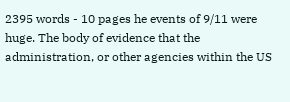2395 words - 10 pages he events of 9/11 were huge. The body of evidence that the administration, or other agencies within the US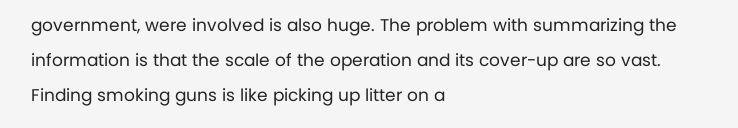government, were involved is also huge. The problem with summarizing the information is that the scale of the operation and its cover-up are so vast. Finding smoking guns is like picking up litter on a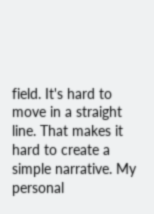field. It's hard to move in a straight line. That makes it hard to create a simple narrative. My personal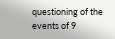questioning of the events of 9